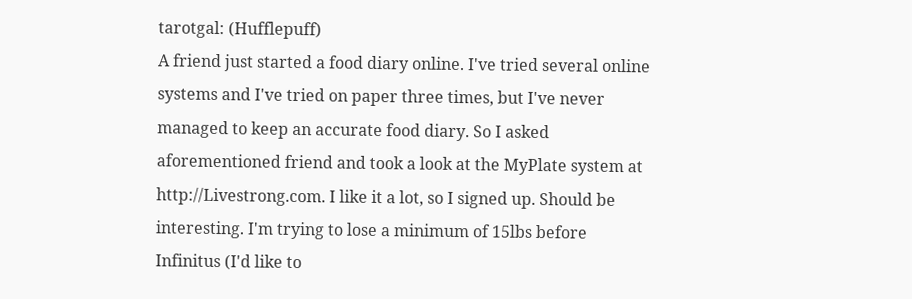tarotgal: (Hufflepuff)
A friend just started a food diary online. I've tried several online systems and I've tried on paper three times, but I've never managed to keep an accurate food diary. So I asked aforementioned friend and took a look at the MyPlate system at http://Livestrong.com. I like it a lot, so I signed up. Should be interesting. I'm trying to lose a minimum of 15lbs before Infinitus (I'd like to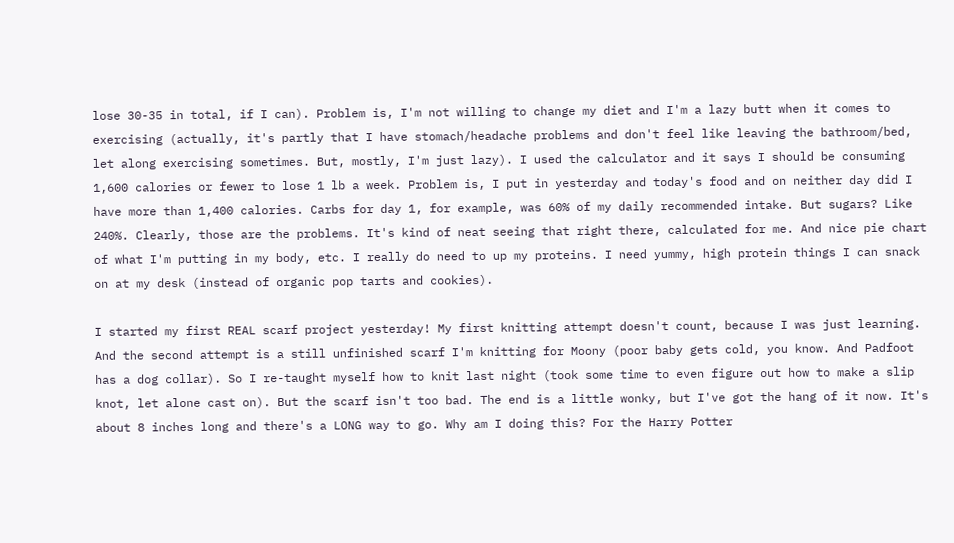lose 30-35 in total, if I can). Problem is, I'm not willing to change my diet and I'm a lazy butt when it comes to exercising (actually, it's partly that I have stomach/headache problems and don't feel like leaving the bathroom/bed, let along exercising sometimes. But, mostly, I'm just lazy). I used the calculator and it says I should be consuming 1,600 calories or fewer to lose 1 lb a week. Problem is, I put in yesterday and today's food and on neither day did I have more than 1,400 calories. Carbs for day 1, for example, was 60% of my daily recommended intake. But sugars? Like 240%. Clearly, those are the problems. It's kind of neat seeing that right there, calculated for me. And nice pie chart of what I'm putting in my body, etc. I really do need to up my proteins. I need yummy, high protein things I can snack on at my desk (instead of organic pop tarts and cookies).

I started my first REAL scarf project yesterday! My first knitting attempt doesn't count, because I was just learning. And the second attempt is a still unfinished scarf I'm knitting for Moony (poor baby gets cold, you know. And Padfoot has a dog collar). So I re-taught myself how to knit last night (took some time to even figure out how to make a slip knot, let alone cast on). But the scarf isn't too bad. The end is a little wonky, but I've got the hang of it now. It's about 8 inches long and there's a LONG way to go. Why am I doing this? For the Harry Potter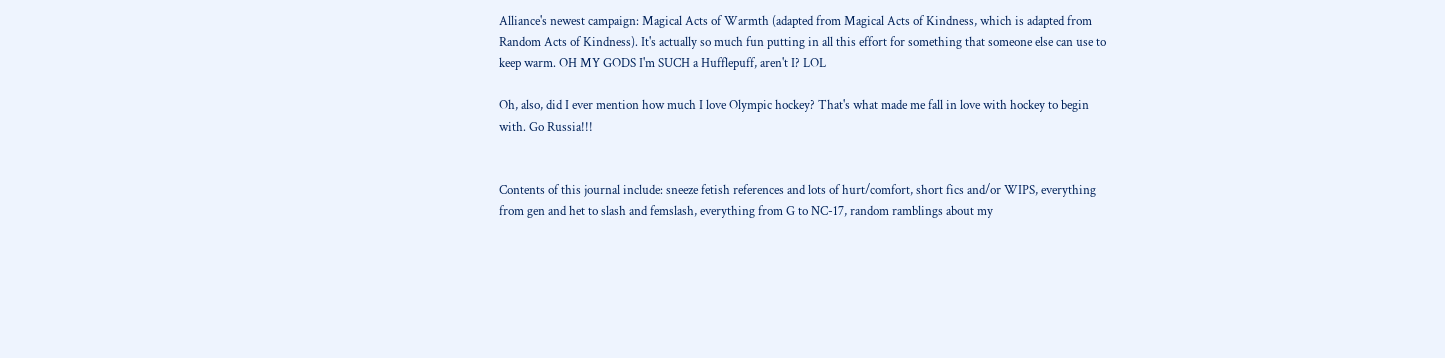Alliance's newest campaign: Magical Acts of Warmth (adapted from Magical Acts of Kindness, which is adapted from Random Acts of Kindness). It's actually so much fun putting in all this effort for something that someone else can use to keep warm. OH MY GODS I'm SUCH a Hufflepuff, aren't I? LOL

Oh, also, did I ever mention how much I love Olympic hockey? That's what made me fall in love with hockey to begin with. Go Russia!!!


Contents of this journal include: sneeze fetish references and lots of hurt/comfort, short fics and/or WIPS, everything from gen and het to slash and femslash, everything from G to NC-17, random ramblings about my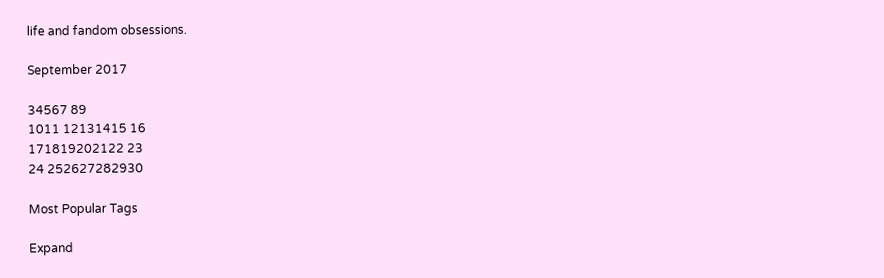life and fandom obsessions.

September 2017

34567 89
1011 12131415 16
171819202122 23
24 252627282930

Most Popular Tags

Expand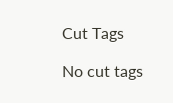Cut Tags

No cut tags